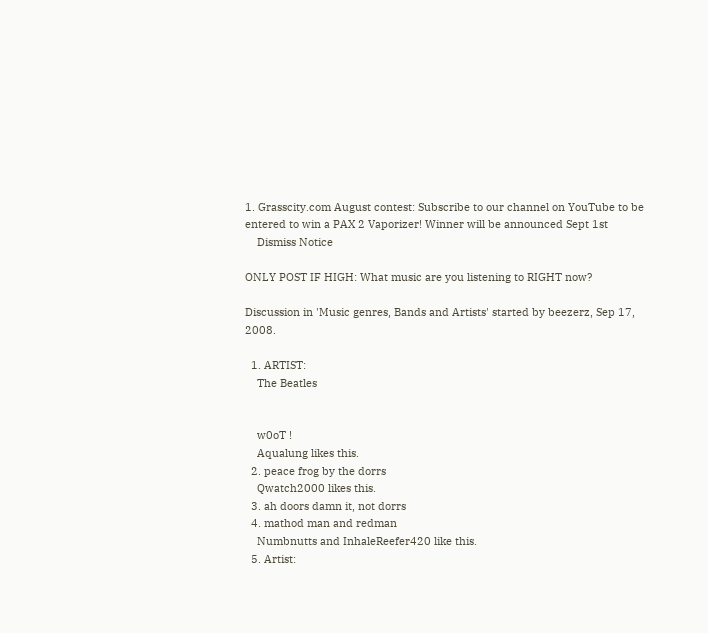1. Grasscity.com August contest: Subscribe to our channel on YouTube to be entered to win a PAX 2 Vaporizer! Winner will be announced Sept 1st
    Dismiss Notice

ONLY POST IF HIGH: What music are you listening to RIGHT now?

Discussion in 'Music genres, Bands and Artists' started by beezerz, Sep 17, 2008.

  1. ARTIST:
    The Beatles


    w0oT !
    Aqualung likes this.
  2. peace frog by the dorrs
    Qwatch2000 likes this.
  3. ah doors damn it, not dorrs
  4. mathod man and redman
    Numbnutts and InhaleReefer420 like this.
  5. Artist: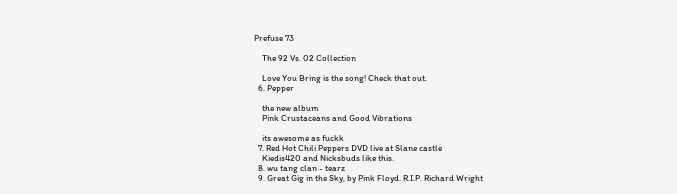Prefuse 73

    The 92 Vs. 02 Collection

    Love You Bring is the song! Check that out.
  6. Pepper

    the new album
    Pink Crustaceans and Good Vibrations

    its awesome as fuckk
  7. Red Hot Chili Peppers DVD live at Slane castle
    Kiedis420 and Nicksbuds like this.
  8. wu tang clan - tearz
  9. Great Gig in the Sky, by Pink Floyd. R.I.P. Richard Wright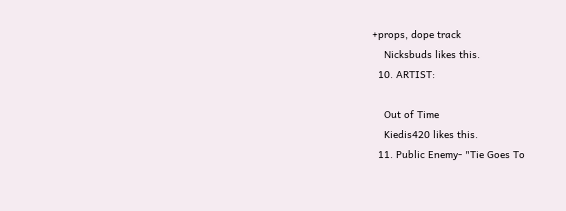+props, dope track
    Nicksbuds likes this.
  10. ARTIST:

    Out of Time
    Kiedis420 likes this.
  11. Public Enemy- "Tie Goes To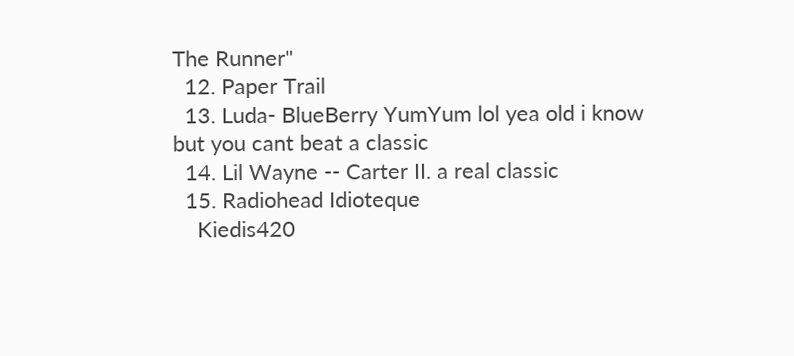The Runner"
  12. Paper Trail
  13. Luda- BlueBerry YumYum lol yea old i know but you cant beat a classic
  14. Lil Wayne -- Carter II. a real classic
  15. Radiohead Idioteque
    Kiedis420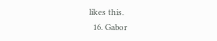likes this.
  16. Gabor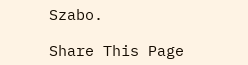Szabo.

Share This Page